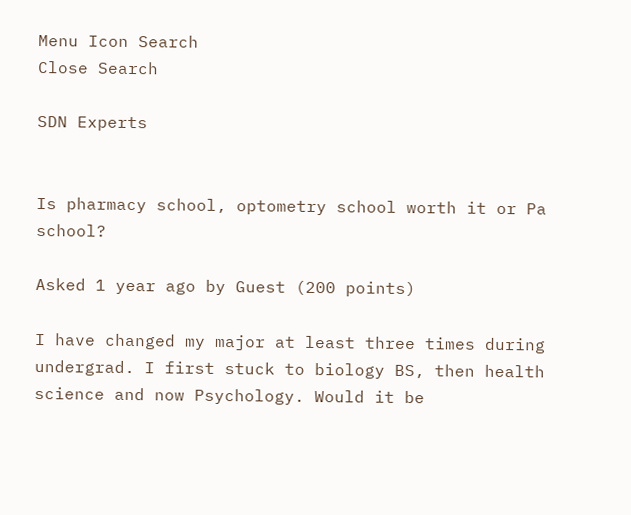Menu Icon Search
Close Search

SDN Experts


Is pharmacy school, optometry school worth it or Pa school?

Asked 1 year ago by Guest (200 points)

I have changed my major at least three times during undergrad. I first stuck to biology BS, then health science and now Psychology. Would it be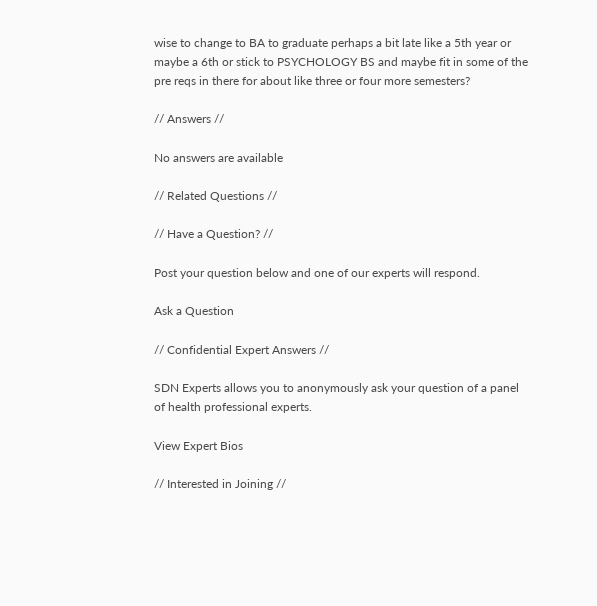wise to change to BA to graduate perhaps a bit late like a 5th year or maybe a 6th or stick to PSYCHOLOGY BS and maybe fit in some of the pre reqs in there for about like three or four more semesters?

// Answers //

No answers are available

// Related Questions //

// Have a Question? //

Post your question below and one of our experts will respond.

Ask a Question

// Confidential Expert Answers //

SDN Experts allows you to anonymously ask your question of a panel of health professional experts.

View Expert Bios

// Interested in Joining //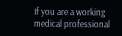If you are a working medical professional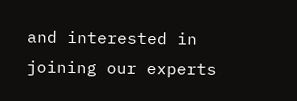and interested in joining our experts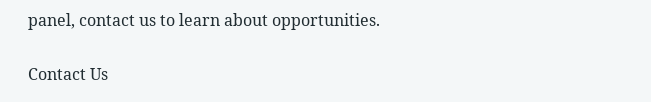panel, contact us to learn about opportunities.

Contact Us